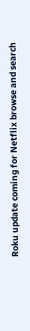Roku update coming for Netflix browse and search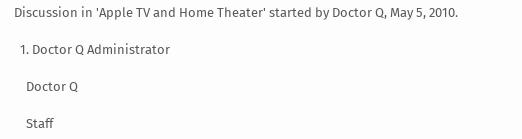Discussion in 'Apple TV and Home Theater' started by Doctor Q, May 5, 2010.

  1. Doctor Q Administrator

    Doctor Q

    Staff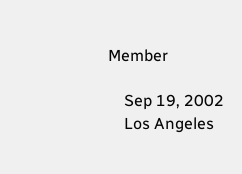Member

    Sep 19, 2002
    Los Angeles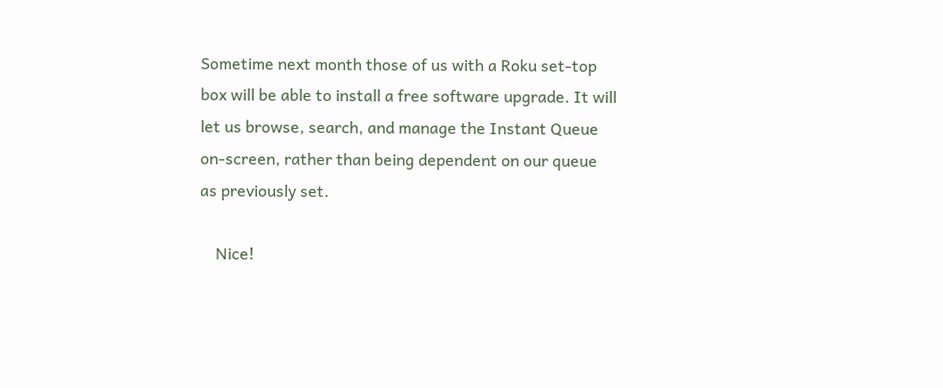Sometime next month those of us with a Roku set-top box will be able to install a free software upgrade. It will let us browse, search, and manage the Instant Queue on-screen, rather than being dependent on our queue as previously set.

    Nice!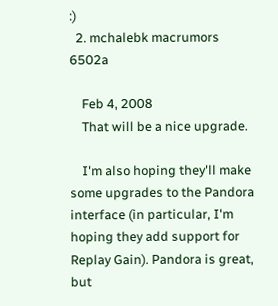:)
  2. mchalebk macrumors 6502a

    Feb 4, 2008
    That will be a nice upgrade.

    I'm also hoping they'll make some upgrades to the Pandora interface (in particular, I'm hoping they add support for Replay Gain). Pandora is great, but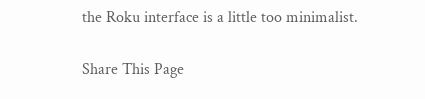the Roku interface is a little too minimalist.

Share This Page